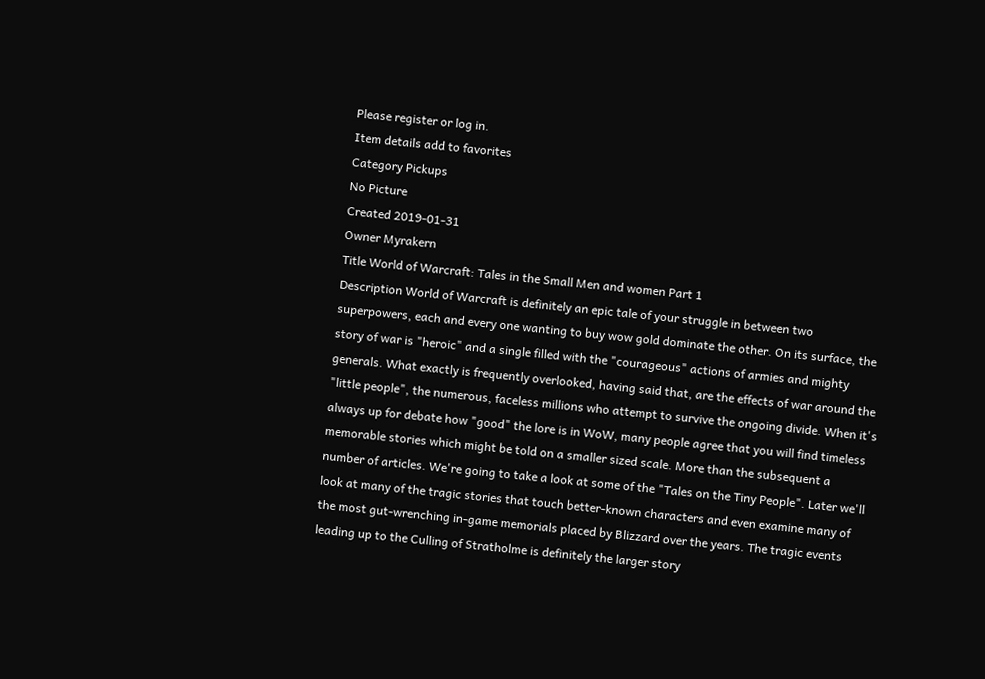Please register or log in.
Item details add to favorites
Category Pickups
No Picture
Created 2019-01-31
Owner Myrakern
Title World of Warcraft: Tales in the Small Men and women Part 1
Description World of Warcraft is definitely an epic tale of your struggle in between two superpowers, each and every one wanting to buy wow gold dominate the other. On its surface, the story of war is "heroic" and a single filled with the "courageous" actions of armies and mighty generals. What exactly is frequently overlooked, having said that, are the effects of war around the "little people", the numerous, faceless millions who attempt to survive the ongoing divide. When it's always up for debate how "good" the lore is in WoW, many people agree that you will find timeless memorable stories which might be told on a smaller sized scale. More than the subsequent a number of articles. We're going to take a look at some of the "Tales on the Tiny People". Later we'll look at many of the tragic stories that touch better-known characters and even examine many of the most gut-wrenching in-game memorials placed by Blizzard over the years. The tragic events leading up to the Culling of Stratholme is definitely the larger story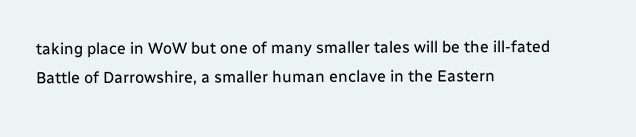taking place in WoW but one of many smaller tales will be the ill-fated Battle of Darrowshire, a smaller human enclave in the Eastern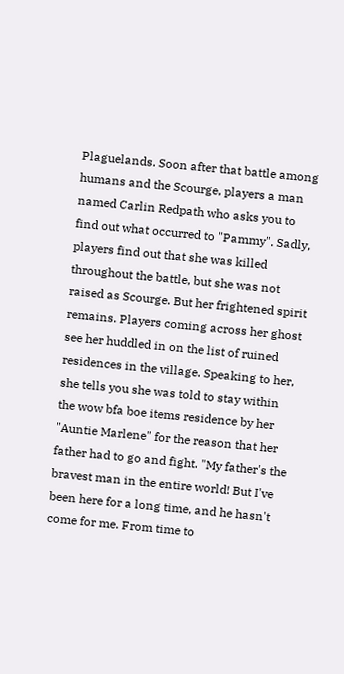Plaguelands. Soon after that battle among humans and the Scourge, players a man named Carlin Redpath who asks you to find out what occurred to "Pammy". Sadly, players find out that she was killed throughout the battle, but she was not raised as Scourge. But her frightened spirit remains. Players coming across her ghost see her huddled in on the list of ruined residences in the village. Speaking to her, she tells you she was told to stay within the wow bfa boe items residence by her "Auntie Marlene" for the reason that her father had to go and fight. "My father's the bravest man in the entire world! But I've been here for a long time, and he hasn't come for me. From time to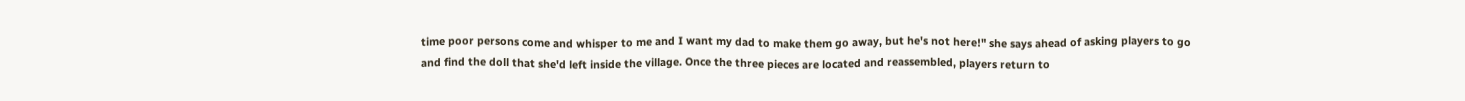time poor persons come and whisper to me and I want my dad to make them go away, but he's not here!" she says ahead of asking players to go and find the doll that she'd left inside the village. Once the three pieces are located and reassembled, players return to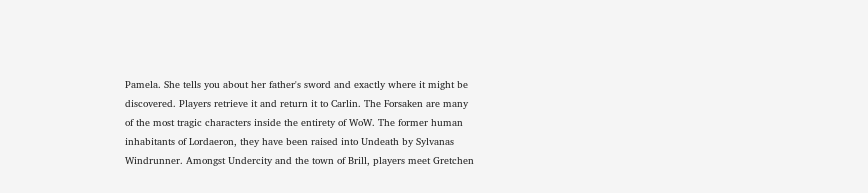Pamela. She tells you about her father's sword and exactly where it might be discovered. Players retrieve it and return it to Carlin. The Forsaken are many of the most tragic characters inside the entirety of WoW. The former human inhabitants of Lordaeron, they have been raised into Undeath by Sylvanas Windrunner. Amongst Undercity and the town of Brill, players meet Gretchen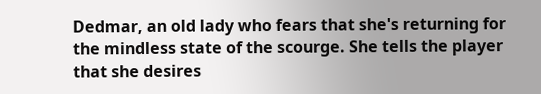Dedmar, an old lady who fears that she's returning for the mindless state of the scourge. She tells the player that she desires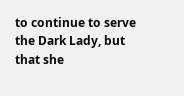to continue to serve the Dark Lady, but that she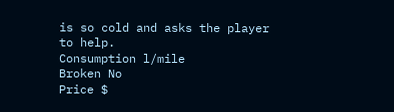is so cold and asks the player to help.
Consumption l/mile
Broken No
Price $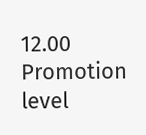12.00
Promotion level